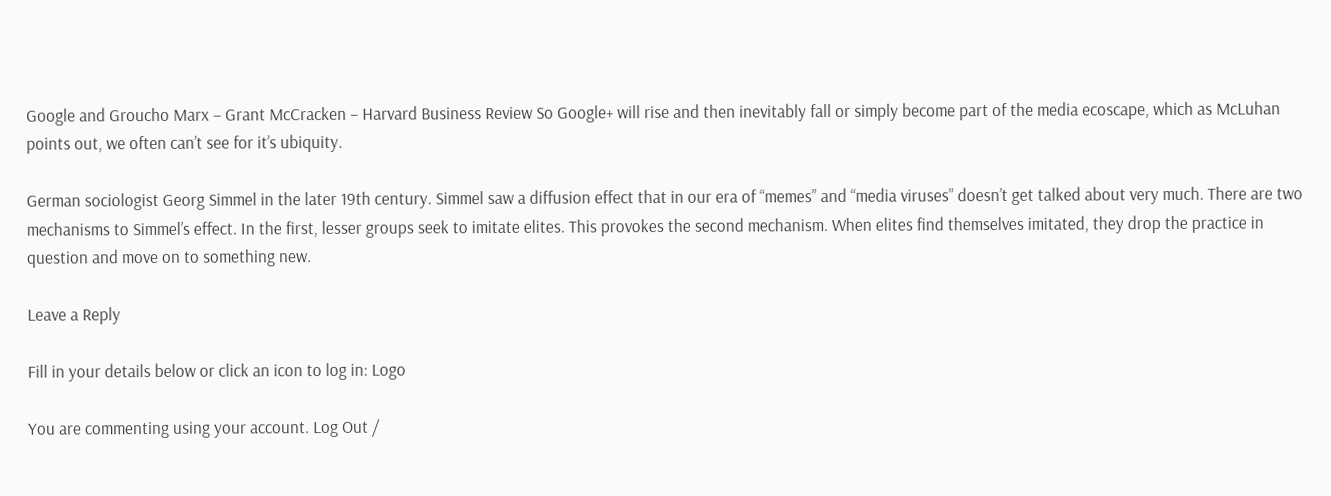Google and Groucho Marx – Grant McCracken – Harvard Business Review So Google+ will rise and then inevitably fall or simply become part of the media ecoscape, which as McLuhan points out, we often can’t see for it’s ubiquity.

German sociologist Georg Simmel in the later 19th century. Simmel saw a diffusion effect that in our era of “memes” and “media viruses” doesn’t get talked about very much. There are two mechanisms to Simmel’s effect. In the first, lesser groups seek to imitate elites. This provokes the second mechanism. When elites find themselves imitated, they drop the practice in question and move on to something new.

Leave a Reply

Fill in your details below or click an icon to log in: Logo

You are commenting using your account. Log Out /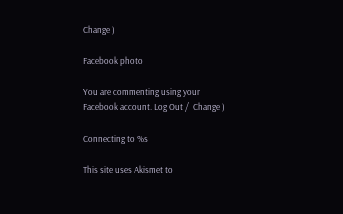Change )

Facebook photo

You are commenting using your Facebook account. Log Out /  Change )

Connecting to %s

This site uses Akismet to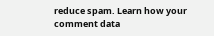reduce spam. Learn how your comment data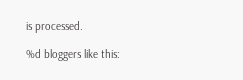is processed.

%d bloggers like this: